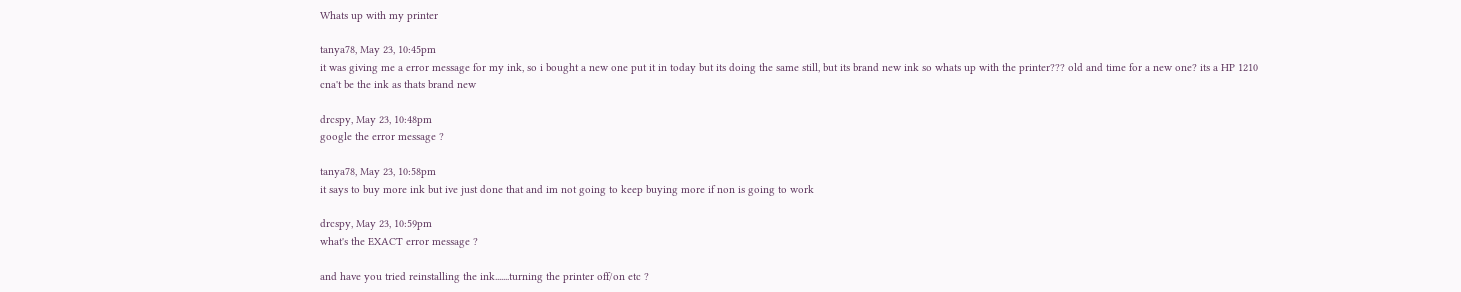Whats up with my printer

tanya78, May 23, 10:45pm
it was giving me a error message for my ink, so i bought a new one put it in today but its doing the same still, but its brand new ink so whats up with the printer??? old and time for a new one? its a HP 1210 cna't be the ink as thats brand new

drcspy, May 23, 10:48pm
google the error message ?

tanya78, May 23, 10:58pm
it says to buy more ink but ive just done that and im not going to keep buying more if non is going to work

drcspy, May 23, 10:59pm
what's the EXACT error message ?

and have you tried reinstalling the ink.......turning the printer off/on etc ?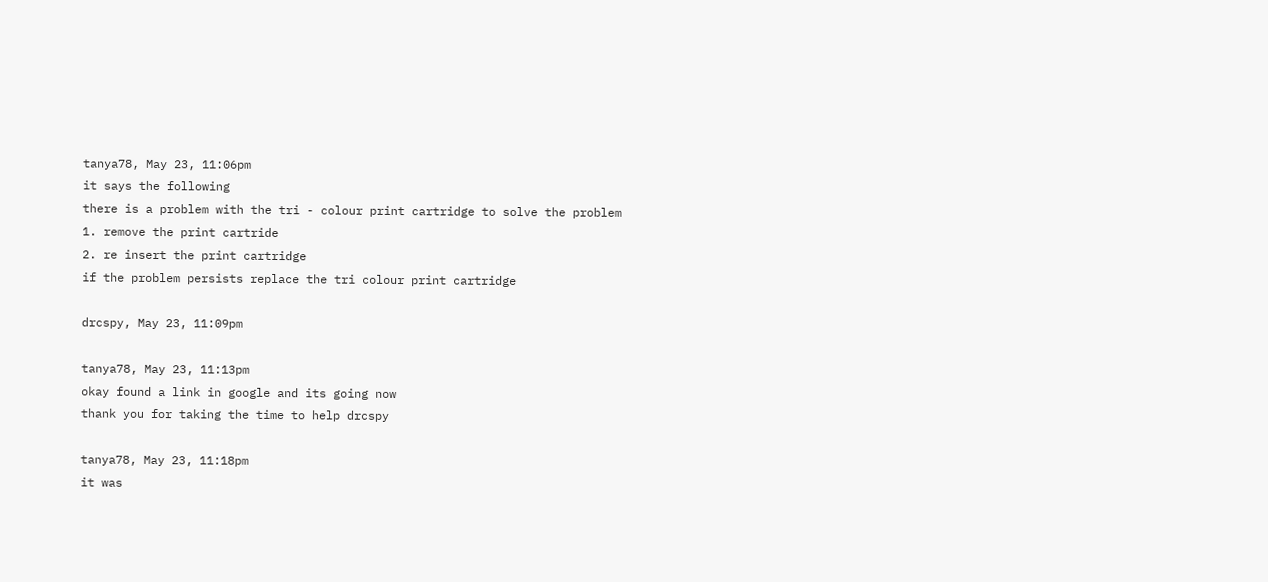tanya78, May 23, 11:06pm
it says the following
there is a problem with the tri - colour print cartridge to solve the problem
1. remove the print cartride
2. re insert the print cartridge
if the problem persists replace the tri colour print cartridge

drcspy, May 23, 11:09pm

tanya78, May 23, 11:13pm
okay found a link in google and its going now
thank you for taking the time to help drcspy

tanya78, May 23, 11:18pm
it was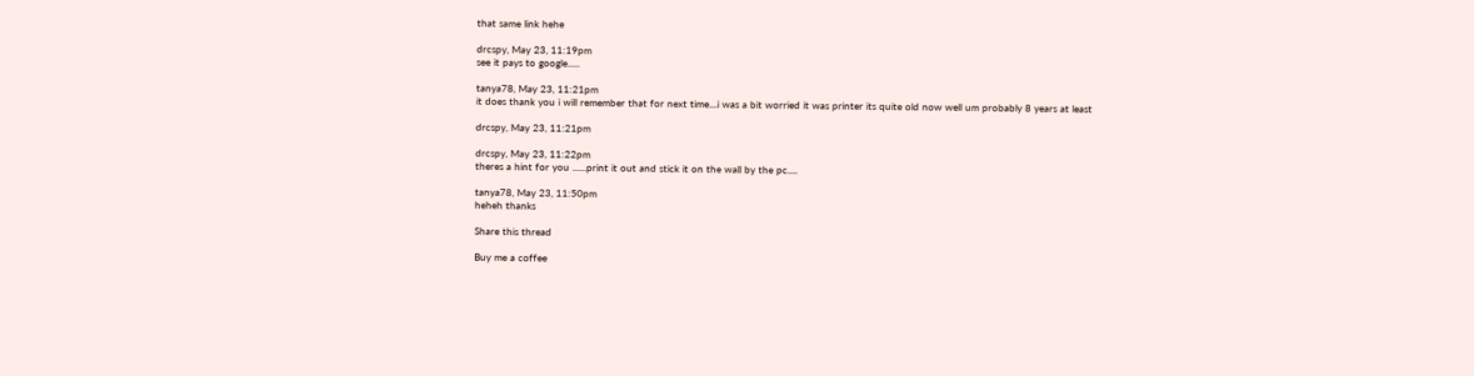that same link hehe

drcspy, May 23, 11:19pm
see it pays to google......

tanya78, May 23, 11:21pm
it does thank you i will remember that for next time....i was a bit worried it was printer its quite old now well um probably 8 years at least

drcspy, May 23, 11:21pm

drcspy, May 23, 11:22pm
theres a hint for you .......print it out and stick it on the wall by the pc.....

tanya78, May 23, 11:50pm
heheh thanks

Share this thread

Buy me a coffee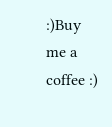:)Buy me a coffee :)